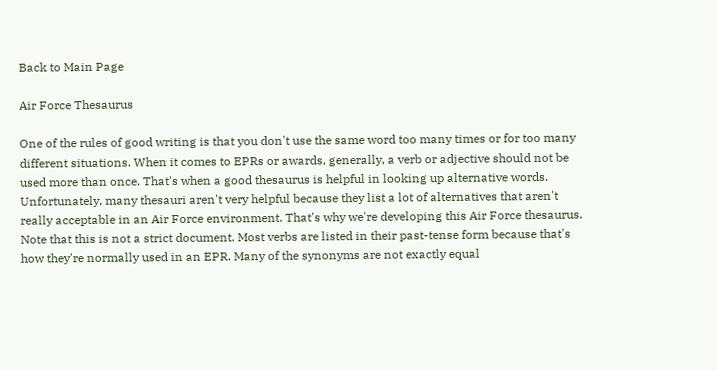Back to Main Page

Air Force Thesaurus

One of the rules of good writing is that you don't use the same word too many times or for too many different situations. When it comes to EPRs or awards, generally, a verb or adjective should not be used more than once. That's when a good thesaurus is helpful in looking up alternative words. Unfortunately, many thesauri aren't very helpful because they list a lot of alternatives that aren't really acceptable in an Air Force environment. That's why we're developing this Air Force thesaurus. Note that this is not a strict document. Most verbs are listed in their past-tense form because that's how they're normally used in an EPR. Many of the synonyms are not exactly equal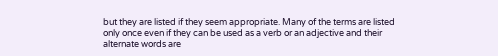but they are listed if they seem appropriate. Many of the terms are listed only once even if they can be used as a verb or an adjective and their alternate words are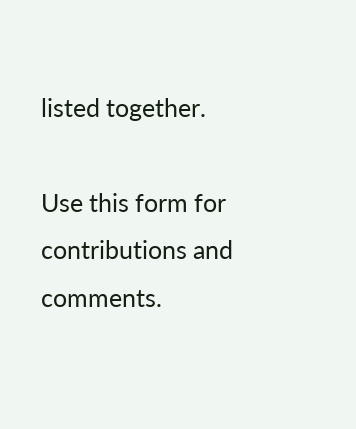listed together.

Use this form for contributions and comments.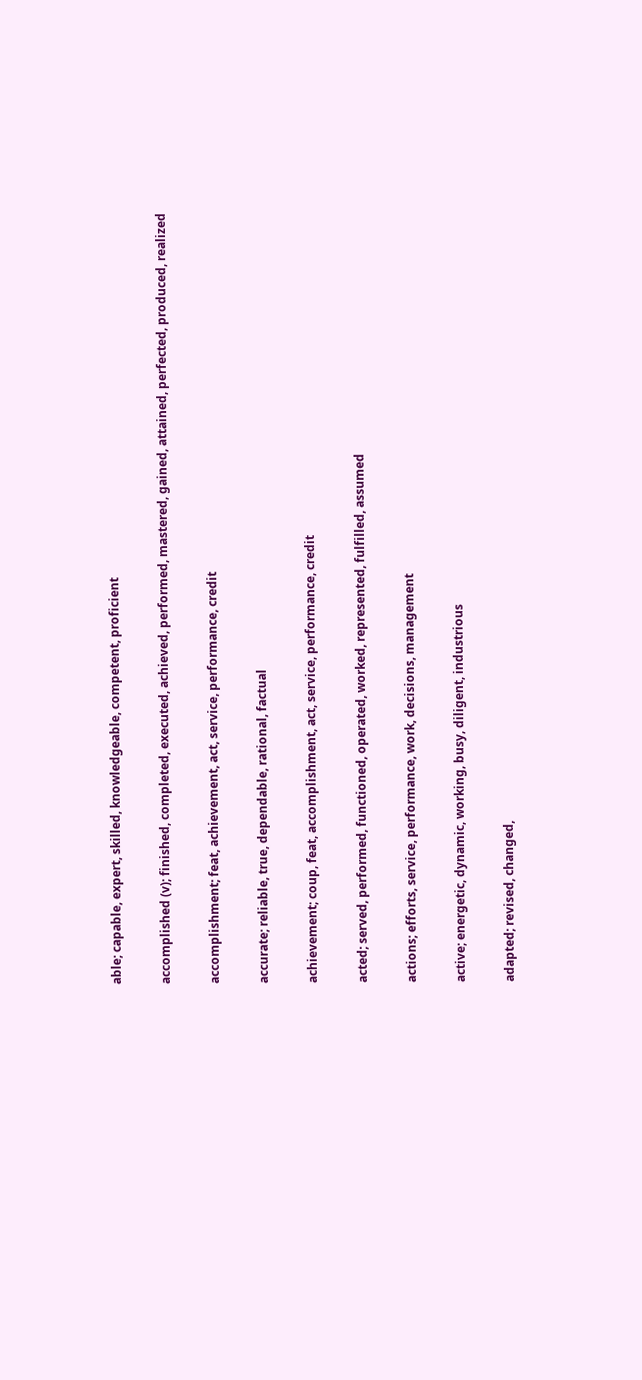able; capable, expert, skilled, knowledgeable, competent, proficient

accomplished (v); finished, completed, executed, achieved, performed, mastered, gained, attained, perfected, produced, realized

accomplishment; feat, achievement, act, service, performance, credit

accurate; reliable, true, dependable, rational, factual

achievement; coup, feat, accomplishment, act, service, performance, credit

acted; served, performed, functioned, operated, worked, represented, fulfilled, assumed

actions; efforts, service, performance, work, decisions, management

active; energetic, dynamic, working, busy, diligent, industrious

adapted; revised, changed,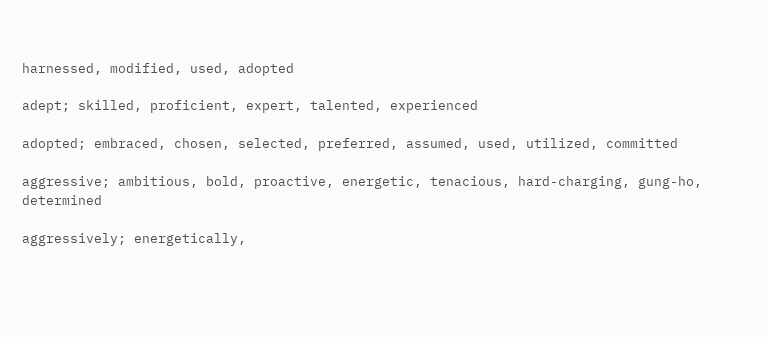harnessed, modified, used, adopted

adept; skilled, proficient, expert, talented, experienced

adopted; embraced, chosen, selected, preferred, assumed, used, utilized, committed

aggressive; ambitious, bold, proactive, energetic, tenacious, hard-charging, gung-ho, determined

aggressively; energetically,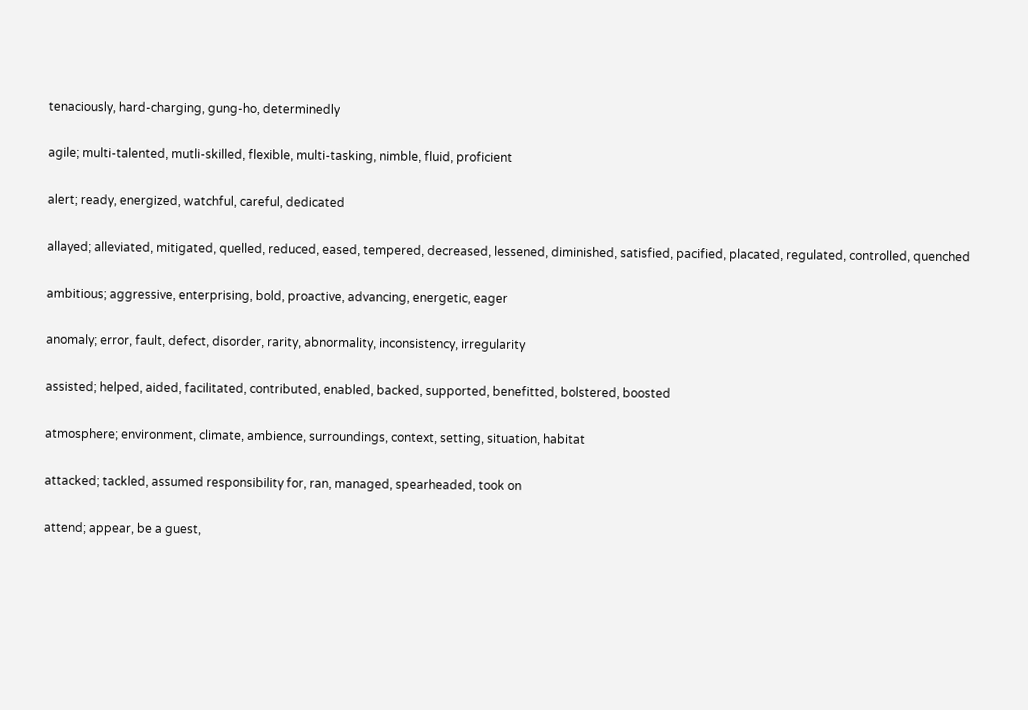tenaciously, hard-charging, gung-ho, determinedly

agile; multi-talented, mutli-skilled, flexible, multi-tasking, nimble, fluid, proficient

alert; ready, energized, watchful, careful, dedicated

allayed; alleviated, mitigated, quelled, reduced, eased, tempered, decreased, lessened, diminished, satisfied, pacified, placated, regulated, controlled, quenched

ambitious; aggressive, enterprising, bold, proactive, advancing, energetic, eager

anomaly; error, fault, defect, disorder, rarity, abnormality, inconsistency, irregularity

assisted; helped, aided, facilitated, contributed, enabled, backed, supported, benefitted, bolstered, boosted

atmosphere; environment, climate, ambience, surroundings, context, setting, situation, habitat

attacked; tackled, assumed responsibility for, ran, managed, spearheaded, took on

attend; appear, be a guest,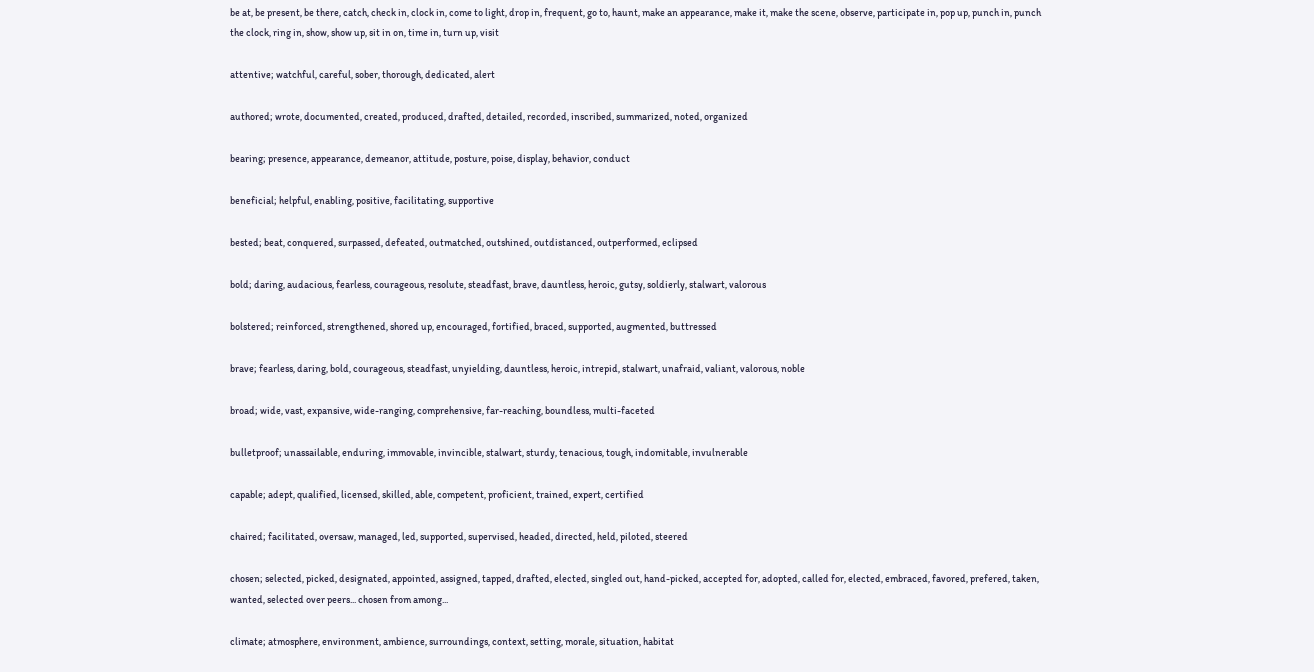be at, be present, be there, catch, check in, clock in, come to light, drop in, frequent, go to, haunt, make an appearance, make it, make the scene, observe, participate in, pop up, punch in, punch the clock, ring in, show, show up, sit in on, time in, turn up, visit

attentive; watchful, careful, sober, thorough, dedicated, alert

authored; wrote, documented, created, produced, drafted, detailed, recorded, inscribed, summarized, noted, organized

bearing; presence, appearance, demeanor, attitude, posture, poise, display, behavior, conduct

beneficial; helpful, enabling, positive, facilitating, supportive

bested; beat, conquered, surpassed, defeated, outmatched, outshined, outdistanced, outperformed, eclipsed

bold; daring, audacious, fearless, courageous, resolute, steadfast, brave, dauntless, heroic, gutsy, soldierly, stalwart, valorous

bolstered; reinforced, strengthened, shored up, encouraged, fortified, braced, supported, augmented, buttressed

brave; fearless, daring, bold, courageous, steadfast, unyielding, dauntless, heroic, intrepid, stalwart, unafraid, valiant, valorous, noble

broad; wide, vast, expansive, wide-ranging, comprehensive, far-reaching, boundless, multi-faceted

bulletproof; unassailable, enduring, immovable, invincible, stalwart, sturdy, tenacious, tough, indomitable, invulnerable

capable; adept, qualified, licensed, skilled, able, competent, proficient, trained, expert, certified

chaired; facilitated, oversaw, managed, led, supported, supervised, headed, directed, held, piloted, steered

chosen; selected, picked, designated, appointed, assigned, tapped, drafted, elected, singled out, hand-picked, accepted for, adopted, called for, elected, embraced, favored, prefered, taken, wanted, selected over peers... chosen from among...

climate; atmosphere, environment, ambience, surroundings, context, setting, morale, situation, habitat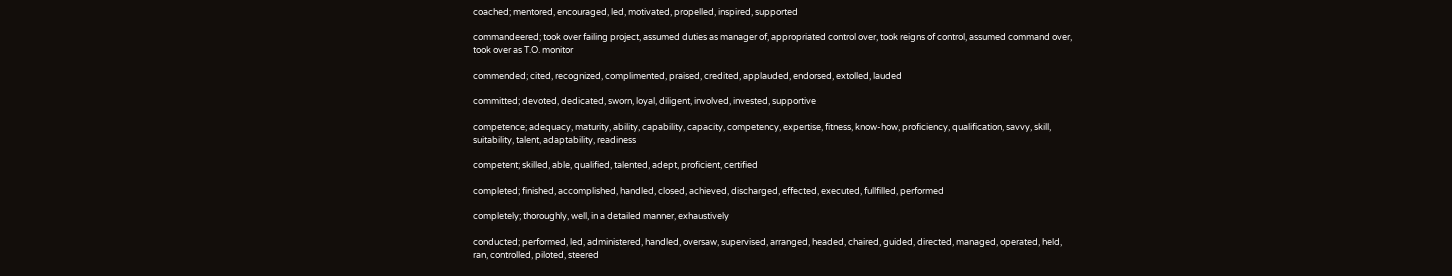coached; mentored, encouraged, led, motivated, propelled, inspired, supported

commandeered; took over failing project, assumed duties as manager of, appropriated control over, took reigns of control, assumed command over, took over as T.O. monitor

commended; cited, recognized, complimented, praised, credited, applauded, endorsed, extolled, lauded

committed; devoted, dedicated, sworn, loyal, diligent, involved, invested, supportive

competence; adequacy, maturity, ability, capability, capacity, competency, expertise, fitness, know-how, proficiency, qualification, savvy, skill, suitability, talent, adaptability, readiness

competent; skilled, able, qualified, talented, adept, proficient, certified

completed; finished, accomplished, handled, closed, achieved, discharged, effected, executed, fullfilled, performed

completely; thoroughly, well, in a detailed manner, exhaustively

conducted; performed, led, administered, handled, oversaw, supervised, arranged, headed, chaired, guided, directed, managed, operated, held, ran, controlled, piloted, steered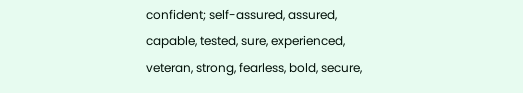confident; self-assured, assured, capable, tested, sure, experienced, veteran, strong, fearless, bold, secure,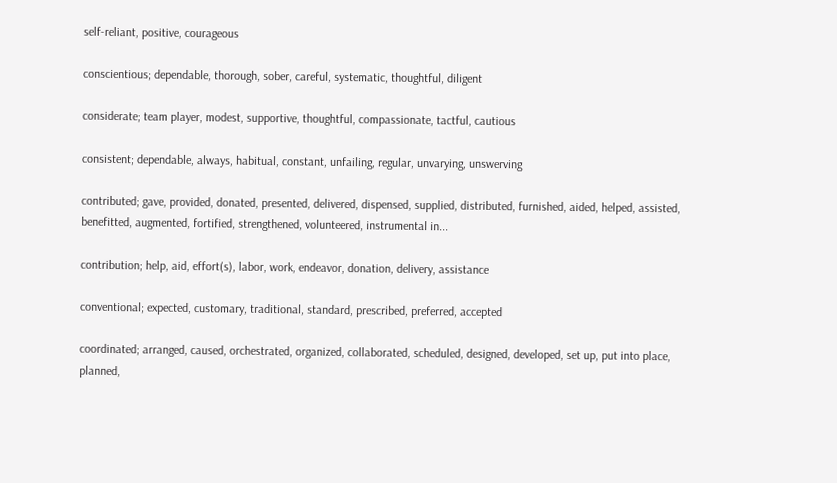self-reliant, positive, courageous

conscientious; dependable, thorough, sober, careful, systematic, thoughtful, diligent

considerate; team player, modest, supportive, thoughtful, compassionate, tactful, cautious

consistent; dependable, always, habitual, constant, unfailing, regular, unvarying, unswerving

contributed; gave, provided, donated, presented, delivered, dispensed, supplied, distributed, furnished, aided, helped, assisted, benefitted, augmented, fortified, strengthened, volunteered, instrumental in...

contribution; help, aid, effort(s), labor, work, endeavor, donation, delivery, assistance

conventional; expected, customary, traditional, standard, prescribed, preferred, accepted

coordinated; arranged, caused, orchestrated, organized, collaborated, scheduled, designed, developed, set up, put into place, planned,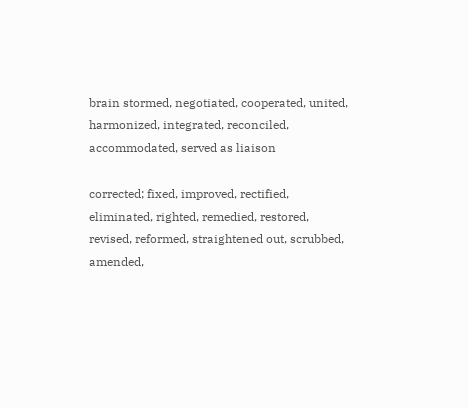brain stormed, negotiated, cooperated, united, harmonized, integrated, reconciled, accommodated, served as liaison

corrected; fixed, improved, rectified, eliminated, righted, remedied, restored, revised, reformed, straightened out, scrubbed, amended,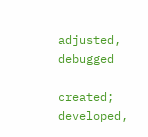adjusted, debugged

created; developed,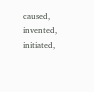caused, invented, initiated,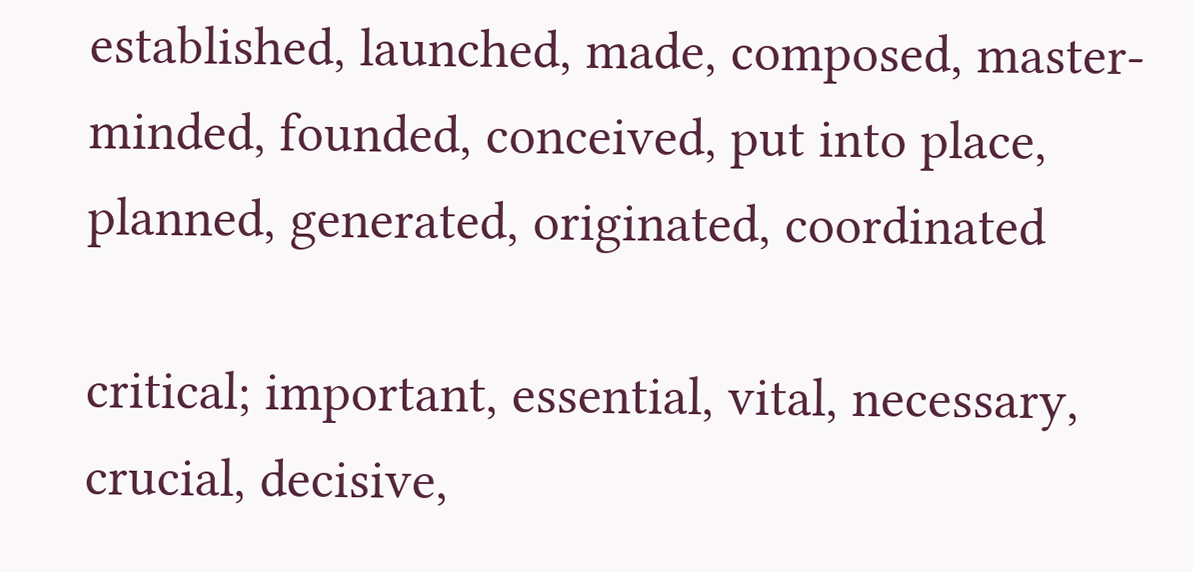established, launched, made, composed, master-minded, founded, conceived, put into place, planned, generated, originated, coordinated

critical; important, essential, vital, necessary, crucial, decisive,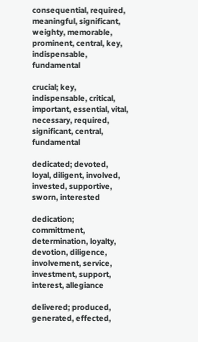consequential, required, meaningful, significant, weighty, memorable, prominent, central, key, indispensable, fundamental

crucial; key, indispensable, critical, important, essential, vital, necessary, required, significant, central, fundamental

dedicated; devoted, loyal, diligent, involved, invested, supportive, sworn, interested

dedication; committment, determination, loyalty, devotion, diligence, involvement, service, investment, support, interest, allegiance

delivered; produced, generated, effected,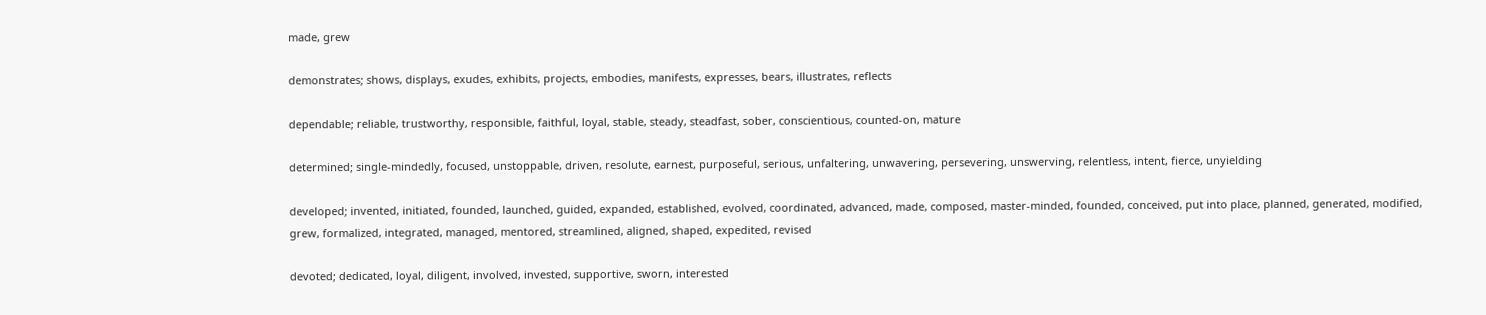made, grew

demonstrates; shows, displays, exudes, exhibits, projects, embodies, manifests, expresses, bears, illustrates, reflects

dependable; reliable, trustworthy, responsible, faithful, loyal, stable, steady, steadfast, sober, conscientious, counted-on, mature

determined; single-mindedly, focused, unstoppable, driven, resolute, earnest, purposeful, serious, unfaltering, unwavering, persevering, unswerving, relentless, intent, fierce, unyielding

developed; invented, initiated, founded, launched, guided, expanded, established, evolved, coordinated, advanced, made, composed, master-minded, founded, conceived, put into place, planned, generated, modified, grew, formalized, integrated, managed, mentored, streamlined, aligned, shaped, expedited, revised

devoted; dedicated, loyal, diligent, involved, invested, supportive, sworn, interested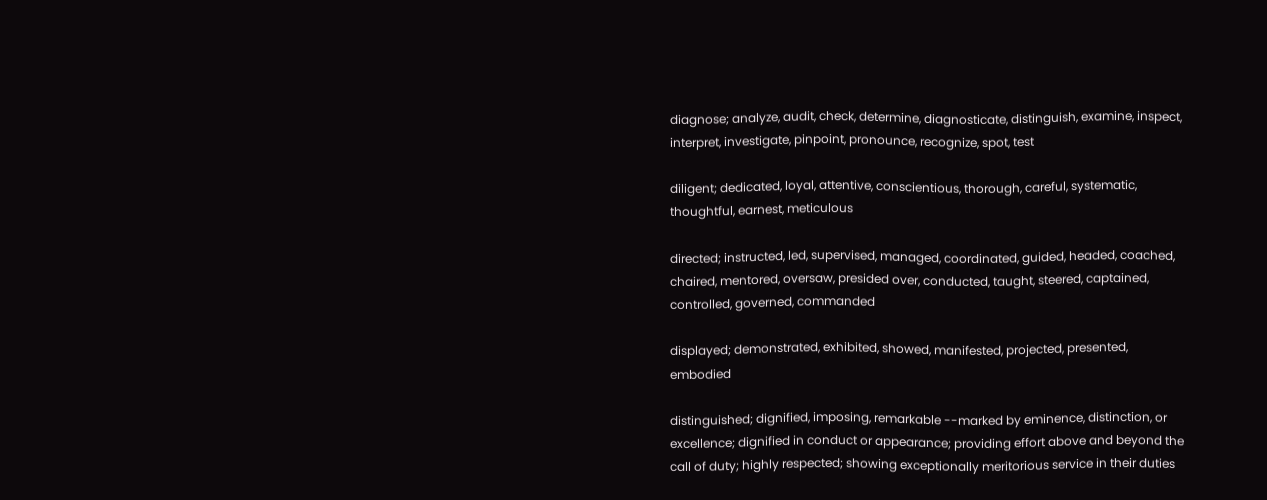diagnose; analyze, audit, check, determine, diagnosticate, distinguish, examine, inspect, interpret, investigate, pinpoint, pronounce, recognize, spot, test

diligent; dedicated, loyal, attentive, conscientious, thorough, careful, systematic, thoughtful, earnest, meticulous

directed; instructed, led, supervised, managed, coordinated, guided, headed, coached, chaired, mentored, oversaw, presided over, conducted, taught, steered, captained, controlled, governed, commanded

displayed; demonstrated, exhibited, showed, manifested, projected, presented, embodied

distinguished; dignified, imposing, remarkable --marked by eminence, distinction, or excellence; dignified in conduct or appearance; providing effort above and beyond the call of duty; highly respected; showing exceptionally meritorious service in their duties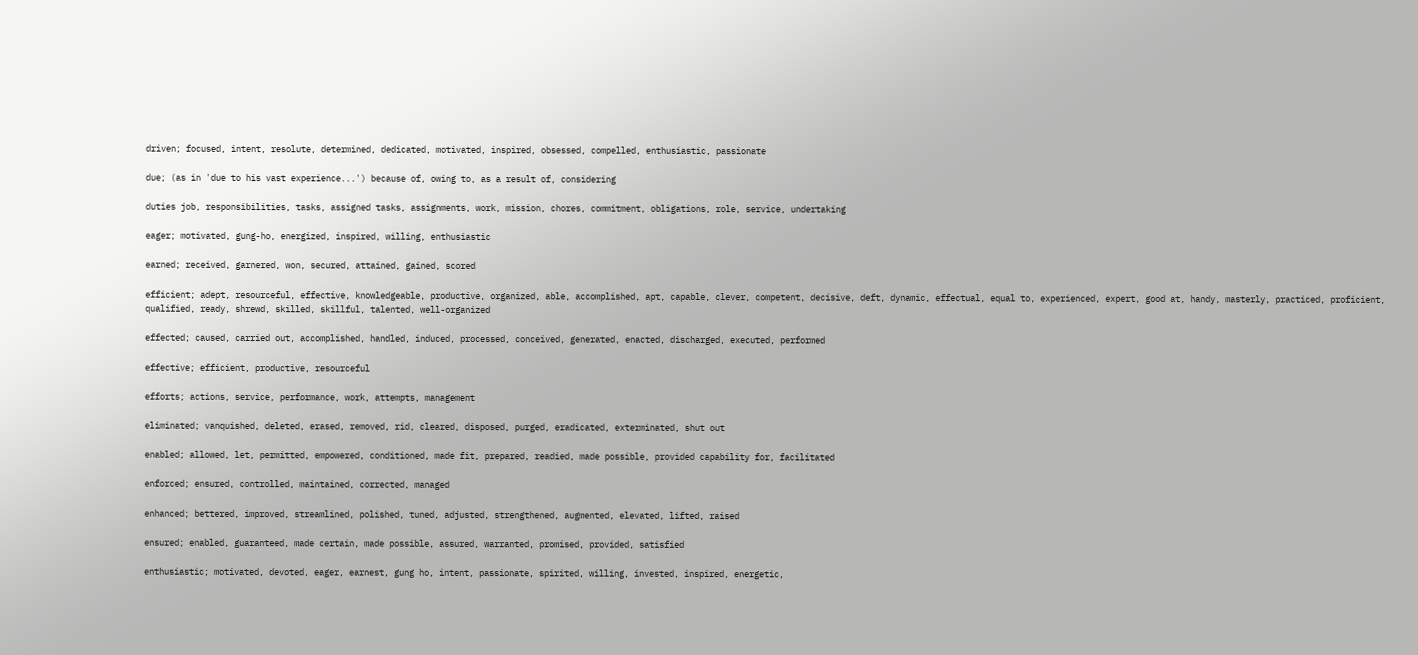driven; focused, intent, resolute, determined, dedicated, motivated, inspired, obsessed, compelled, enthusiastic, passionate

due; (as in 'due to his vast experience...') because of, owing to, as a result of, considering

duties job, responsibilities, tasks, assigned tasks, assignments, work, mission, chores, commitment, obligations, role, service, undertaking

eager; motivated, gung-ho, energized, inspired, willing, enthusiastic

earned; received, garnered, won, secured, attained, gained, scored

efficient; adept, resourceful, effective, knowledgeable, productive, organized, able, accomplished, apt, capable, clever, competent, decisive, deft, dynamic, effectual, equal to, experienced, expert, good at, handy, masterly, practiced, proficient, qualified, ready, shrewd, skilled, skillful, talented, well-organized

effected; caused, carried out, accomplished, handled, induced, processed, conceived, generated, enacted, discharged, executed, performed

effective; efficient, productive, resourceful

efforts; actions, service, performance, work, attempts, management

eliminated; vanquished, deleted, erased, removed, rid, cleared, disposed, purged, eradicated, exterminated, shut out

enabled; allowed, let, permitted, empowered, conditioned, made fit, prepared, readied, made possible, provided capability for, facilitated

enforced; ensured, controlled, maintained, corrected, managed

enhanced; bettered, improved, streamlined, polished, tuned, adjusted, strengthened, augmented, elevated, lifted, raised

ensured; enabled, guaranteed, made certain, made possible, assured, warranted, promised, provided, satisfied

enthusiastic; motivated, devoted, eager, earnest, gung ho, intent, passionate, spirited, willing, invested, inspired, energetic,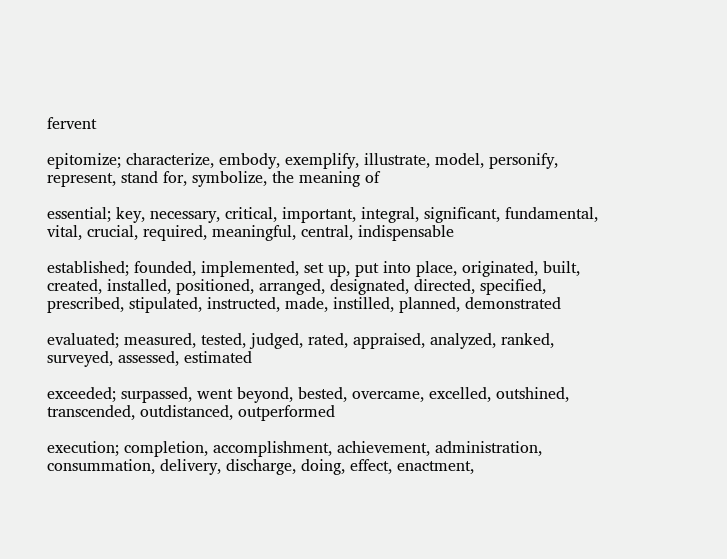fervent

epitomize; characterize, embody, exemplify, illustrate, model, personify, represent, stand for, symbolize, the meaning of

essential; key, necessary, critical, important, integral, significant, fundamental, vital, crucial, required, meaningful, central, indispensable

established; founded, implemented, set up, put into place, originated, built, created, installed, positioned, arranged, designated, directed, specified, prescribed, stipulated, instructed, made, instilled, planned, demonstrated

evaluated; measured, tested, judged, rated, appraised, analyzed, ranked, surveyed, assessed, estimated

exceeded; surpassed, went beyond, bested, overcame, excelled, outshined, transcended, outdistanced, outperformed

execution; completion, accomplishment, achievement, administration, consummation, delivery, discharge, doing, effect, enactment,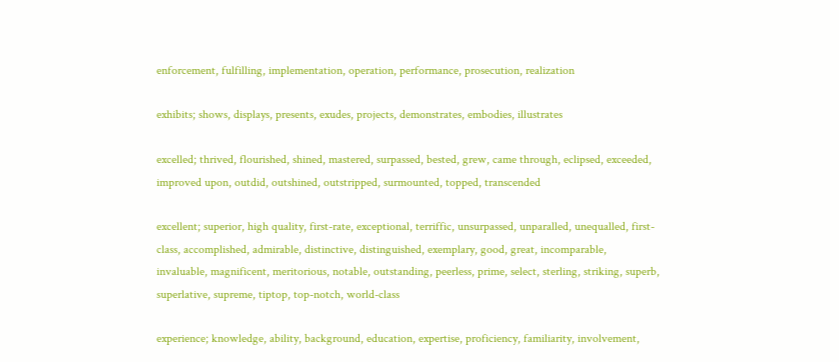enforcement, fulfilling, implementation, operation, performance, prosecution, realization

exhibits; shows, displays, presents, exudes, projects, demonstrates, embodies, illustrates

excelled; thrived, flourished, shined, mastered, surpassed, bested, grew, came through, eclipsed, exceeded, improved upon, outdid, outshined, outstripped, surmounted, topped, transcended

excellent; superior, high quality, first-rate, exceptional, terriffic, unsurpassed, unparalled, unequalled, first-class, accomplished, admirable, distinctive, distinguished, exemplary, good, great, incomparable, invaluable, magnificent, meritorious, notable, outstanding, peerless, prime, select, sterling, striking, superb, superlative, supreme, tiptop, top-notch, world-class

experience; knowledge, ability, background, education, expertise, proficiency, familiarity, involvement,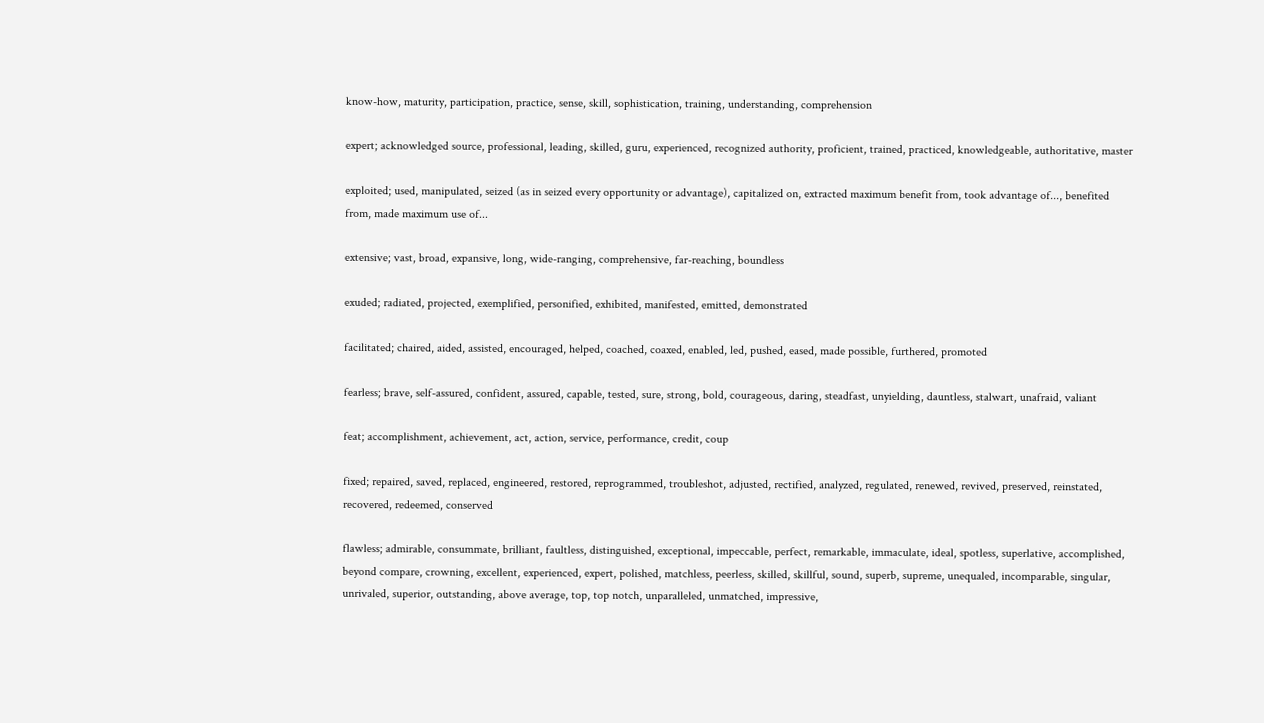know-how, maturity, participation, practice, sense, skill, sophistication, training, understanding, comprehension

expert; acknowledged source, professional, leading, skilled, guru, experienced, recognized authority, proficient, trained, practiced, knowledgeable, authoritative, master

exploited; used, manipulated, seized (as in seized every opportunity or advantage), capitalized on, extracted maximum benefit from, took advantage of..., benefited from, made maximum use of...

extensive; vast, broad, expansive, long, wide-ranging, comprehensive, far-reaching, boundless

exuded; radiated, projected, exemplified, personified, exhibited, manifested, emitted, demonstrated

facilitated; chaired, aided, assisted, encouraged, helped, coached, coaxed, enabled, led, pushed, eased, made possible, furthered, promoted

fearless; brave, self-assured, confident, assured, capable, tested, sure, strong, bold, courageous, daring, steadfast, unyielding, dauntless, stalwart, unafraid, valiant

feat; accomplishment, achievement, act, action, service, performance, credit, coup

fixed; repaired, saved, replaced, engineered, restored, reprogrammed, troubleshot, adjusted, rectified, analyzed, regulated, renewed, revived, preserved, reinstated, recovered, redeemed, conserved

flawless; admirable, consummate, brilliant, faultless, distinguished, exceptional, impeccable, perfect, remarkable, immaculate, ideal, spotless, superlative, accomplished, beyond compare, crowning, excellent, experienced, expert, polished, matchless, peerless, skilled, skillful, sound, superb, supreme, unequaled, incomparable, singular, unrivaled, superior, outstanding, above average, top, top notch, unparalleled, unmatched, impressive,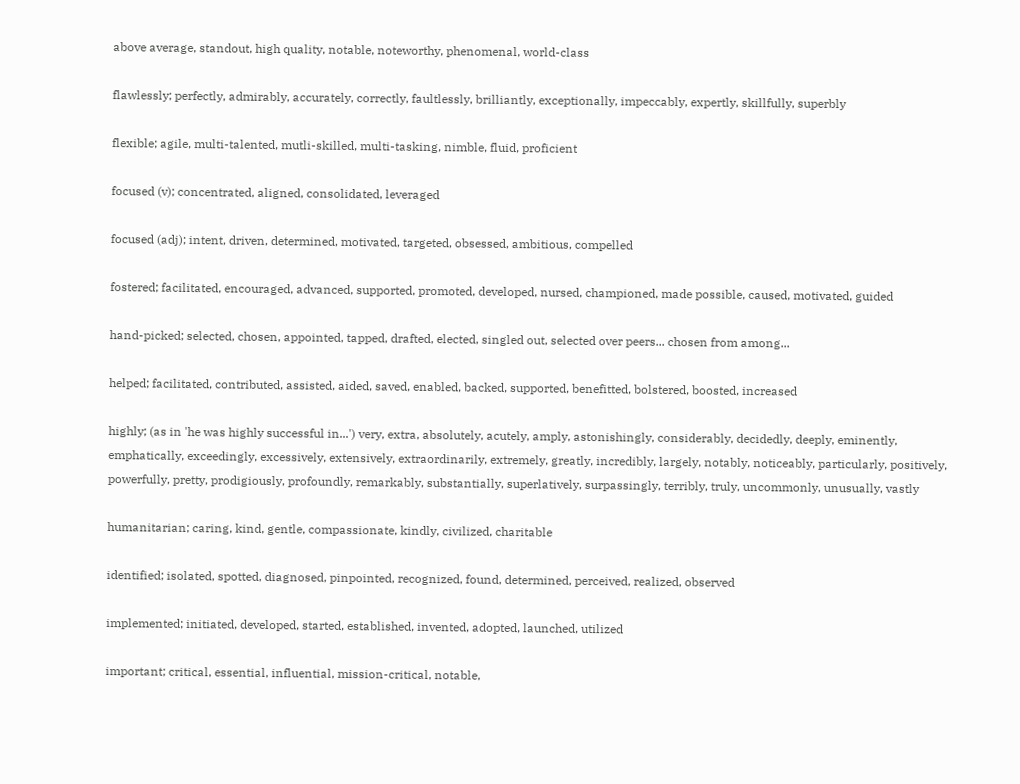above average, standout, high quality, notable, noteworthy, phenomenal, world-class

flawlessly; perfectly, admirably, accurately, correctly, faultlessly, brilliantly, exceptionally, impeccably, expertly, skillfully, superbly

flexible; agile, multi-talented, mutli-skilled, multi-tasking, nimble, fluid, proficient

focused (v); concentrated, aligned, consolidated, leveraged

focused (adj); intent, driven, determined, motivated, targeted, obsessed, ambitious, compelled

fostered; facilitated, encouraged, advanced, supported, promoted, developed, nursed, championed, made possible, caused, motivated, guided

hand-picked; selected, chosen, appointed, tapped, drafted, elected, singled out, selected over peers... chosen from among...

helped; facilitated, contributed, assisted, aided, saved, enabled, backed, supported, benefitted, bolstered, boosted, increased

highly; (as in 'he was highly successful in...') very, extra, absolutely, acutely, amply, astonishingly, considerably, decidedly, deeply, eminently, emphatically, exceedingly, excessively, extensively, extraordinarily, extremely, greatly, incredibly, largely, notably, noticeably, particularly, positively, powerfully, pretty, prodigiously, profoundly, remarkably, substantially, superlatively, surpassingly, terribly, truly, uncommonly, unusually, vastly

humanitarian; caring, kind, gentle, compassionate, kindly, civilized, charitable

identified; isolated, spotted, diagnosed, pinpointed, recognized, found, determined, perceived, realized, observed

implemented; initiated, developed, started, established, invented, adopted, launched, utilized

important; critical, essential, influential, mission-critical, notable,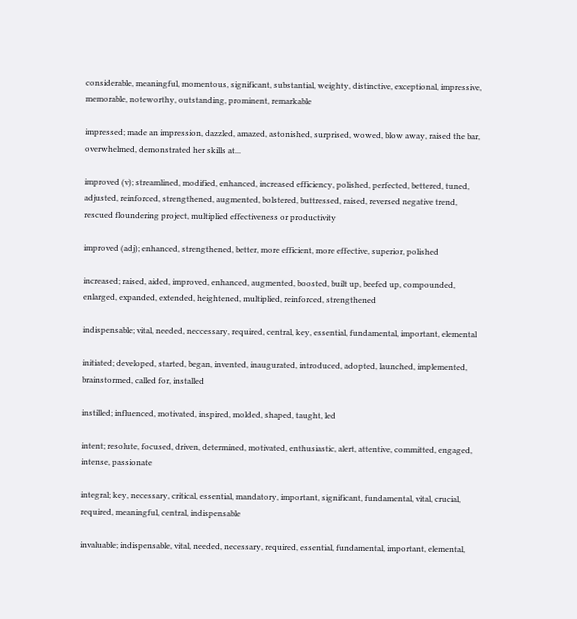considerable, meaningful, momentous, significant, substantial, weighty, distinctive, exceptional, impressive, memorable, noteworthy, outstanding, prominent, remarkable

impressed; made an impression, dazzled, amazed, astonished, surprised, wowed, blow away, raised the bar, overwhelmed, demonstrated her skills at...

improved (v); streamlined, modified, enhanced, increased efficiency, polished, perfected, bettered, tuned, adjusted, reinforced, strengthened, augmented, bolstered, buttressed, raised, reversed negative trend, rescued floundering project, multiplied effectiveness or productivity

improved (adj); enhanced, strengthened, better, more efficient, more effective, superior, polished

increased; raised, aided, improved, enhanced, augmented, boosted, built up, beefed up, compounded, enlarged, expanded, extended, heightened, multiplied, reinforced, strengthened

indispensable; vital, needed, neccessary, required, central, key, essential, fundamental, important, elemental

initiated; developed, started, began, invented, inaugurated, introduced, adopted, launched, implemented, brainstormed, called for, installed

instilled; influenced, motivated, inspired, molded, shaped, taught, led

intent; resolute, focused, driven, determined, motivated, enthusiastic, alert, attentive, committed, engaged, intense, passionate

integral; key, necessary, critical, essential, mandatory, important, significant, fundamental, vital, crucial, required, meaningful, central, indispensable

invaluable; indispensable, vital, needed, necessary, required, essential, fundamental, important, elemental,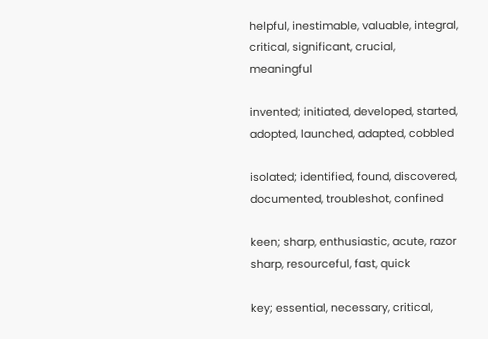helpful, inestimable, valuable, integral, critical, significant, crucial, meaningful

invented; initiated, developed, started, adopted, launched, adapted, cobbled

isolated; identified, found, discovered, documented, troubleshot, confined

keen; sharp, enthusiastic, acute, razor sharp, resourceful, fast, quick

key; essential, necessary, critical,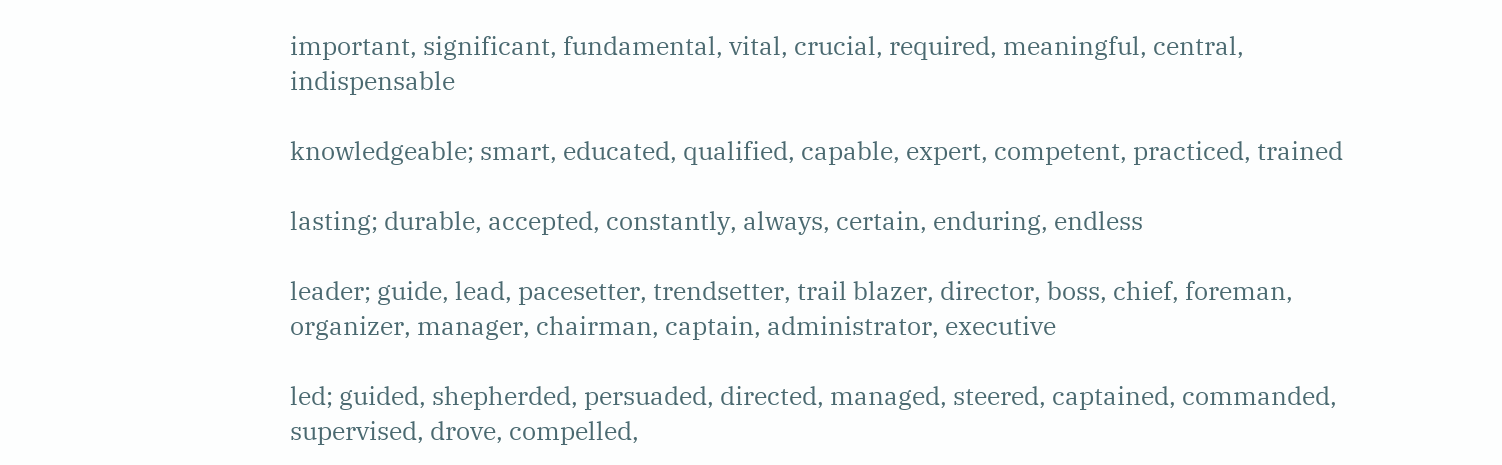important, significant, fundamental, vital, crucial, required, meaningful, central, indispensable

knowledgeable; smart, educated, qualified, capable, expert, competent, practiced, trained

lasting; durable, accepted, constantly, always, certain, enduring, endless

leader; guide, lead, pacesetter, trendsetter, trail blazer, director, boss, chief, foreman, organizer, manager, chairman, captain, administrator, executive

led; guided, shepherded, persuaded, directed, managed, steered, captained, commanded, supervised, drove, compelled,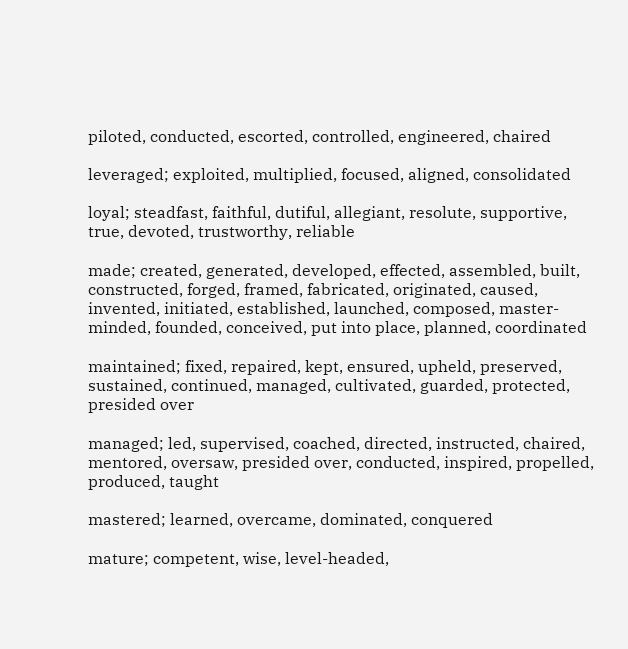piloted, conducted, escorted, controlled, engineered, chaired

leveraged; exploited, multiplied, focused, aligned, consolidated

loyal; steadfast, faithful, dutiful, allegiant, resolute, supportive, true, devoted, trustworthy, reliable

made; created, generated, developed, effected, assembled, built, constructed, forged, framed, fabricated, originated, caused, invented, initiated, established, launched, composed, master-minded, founded, conceived, put into place, planned, coordinated

maintained; fixed, repaired, kept, ensured, upheld, preserved, sustained, continued, managed, cultivated, guarded, protected, presided over

managed; led, supervised, coached, directed, instructed, chaired, mentored, oversaw, presided over, conducted, inspired, propelled, produced, taught

mastered; learned, overcame, dominated, conquered

mature; competent, wise, level-headed,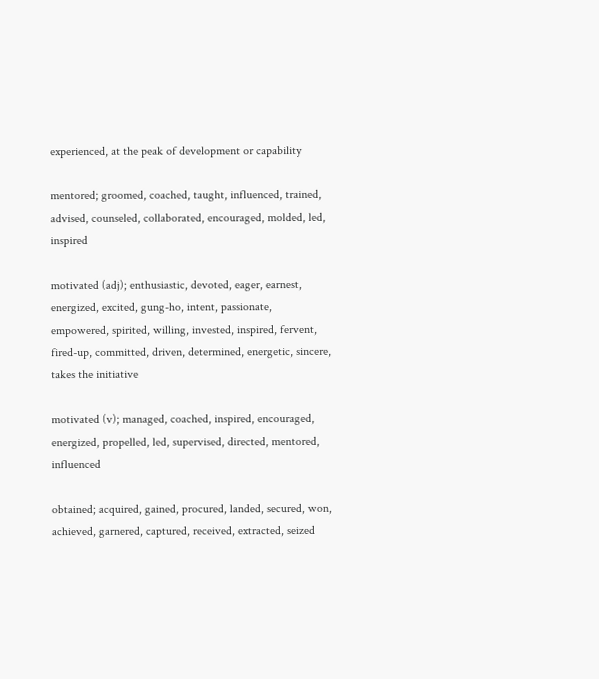experienced, at the peak of development or capability

mentored; groomed, coached, taught, influenced, trained, advised, counseled, collaborated, encouraged, molded, led, inspired

motivated (adj); enthusiastic, devoted, eager, earnest, energized, excited, gung-ho, intent, passionate, empowered, spirited, willing, invested, inspired, fervent, fired-up, committed, driven, determined, energetic, sincere, takes the initiative

motivated (v); managed, coached, inspired, encouraged, energized, propelled, led, supervised, directed, mentored, influenced

obtained; acquired, gained, procured, landed, secured, won, achieved, garnered, captured, received, extracted, seized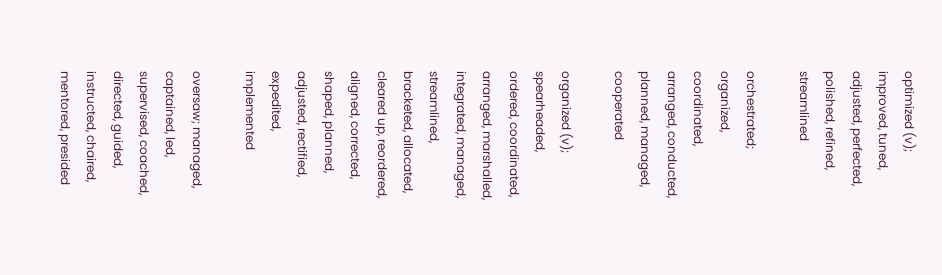optimized (v); improved, tuned, adjusted, perfected, polished, refined, streamlined

orchestrated; organized, coordinated, arranged, conducted, planned, managed, cooperated

organized (v); spearheaded, ordered, coordinated, arranged, marshalled, integrated, managed, streamlined, bracketed, allocated, cleared up, reordered, aligned, corrected, shaped, planned, adjusted, rectified, expedited, implemented

oversaw; managed, captained, led, supervised, coached, directed, guided, instructed, chaired, mentored, presided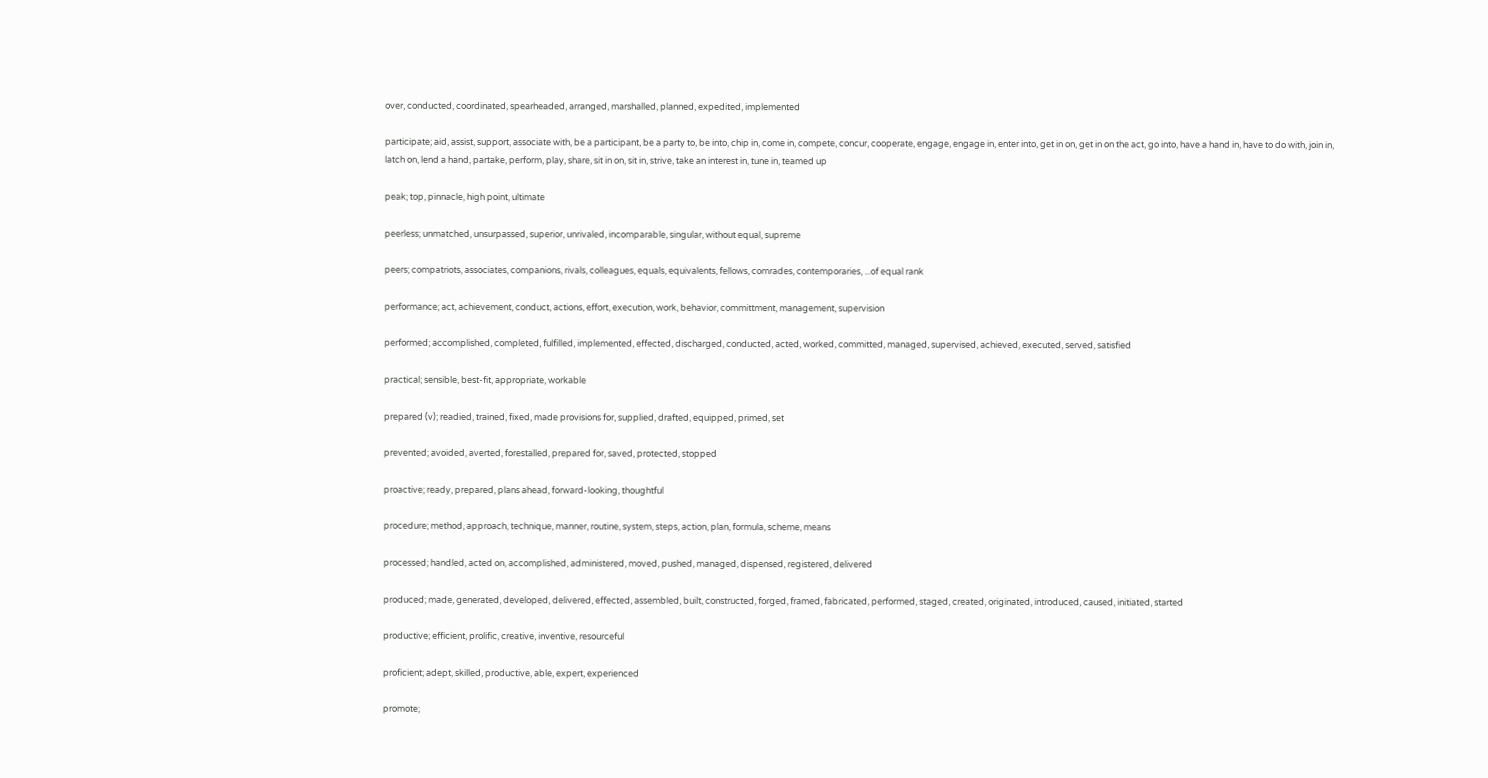over, conducted, coordinated, spearheaded, arranged, marshalled, planned, expedited, implemented

participate; aid, assist, support, associate with, be a participant, be a party to, be into, chip in, come in, compete, concur, cooperate, engage, engage in, enter into, get in on, get in on the act, go into, have a hand in, have to do with, join in, latch on, lend a hand, partake, perform, play, share, sit in on, sit in, strive, take an interest in, tune in, teamed up

peak; top, pinnacle, high point, ultimate

peerless; unmatched, unsurpassed, superior, unrivaled, incomparable, singular, without equal, supreme

peers; compatriots, associates, companions, rivals, colleagues, equals, equivalents, fellows, comrades, contemporaries, ...of equal rank

performance; act, achievement, conduct, actions, effort, execution, work, behavior, committment, management, supervision

performed; accomplished, completed, fulfilled, implemented, effected, discharged, conducted, acted, worked, committed, managed, supervised, achieved, executed, served, satisfied

practical; sensible, best-fit, appropriate, workable

prepared (v); readied, trained, fixed, made provisions for, supplied, drafted, equipped, primed, set

prevented; avoided, averted, forestalled, prepared for, saved, protected, stopped

proactive; ready, prepared, plans ahead, forward-looking, thoughtful

procedure; method, approach, technique, manner, routine, system, steps, action, plan, formula, scheme, means

processed; handled, acted on, accomplished, administered, moved, pushed, managed, dispensed, registered, delivered

produced; made, generated, developed, delivered, effected, assembled, built, constructed, forged, framed, fabricated, performed, staged, created, originated, introduced, caused, initiated, started

productive; efficient, prolific, creative, inventive, resourceful

proficient; adept, skilled, productive, able, expert, experienced

promote;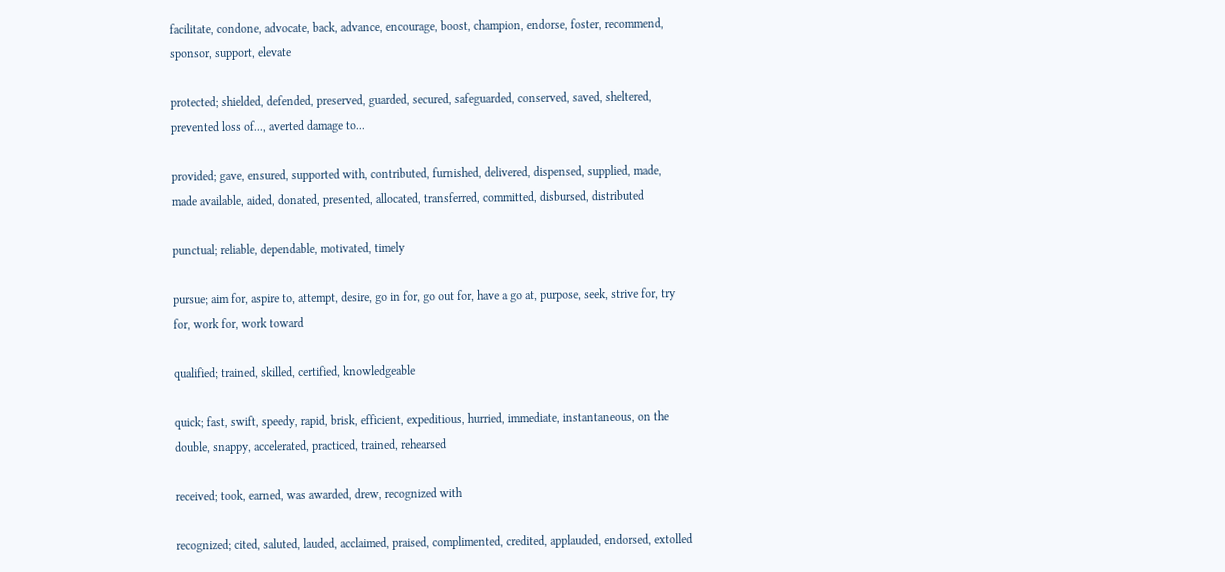facilitate, condone, advocate, back, advance, encourage, boost, champion, endorse, foster, recommend, sponsor, support, elevate

protected; shielded, defended, preserved, guarded, secured, safeguarded, conserved, saved, sheltered, prevented loss of..., averted damage to...

provided; gave, ensured, supported with, contributed, furnished, delivered, dispensed, supplied, made, made available, aided, donated, presented, allocated, transferred, committed, disbursed, distributed

punctual; reliable, dependable, motivated, timely

pursue; aim for, aspire to, attempt, desire, go in for, go out for, have a go at, purpose, seek, strive for, try for, work for, work toward

qualified; trained, skilled, certified, knowledgeable

quick; fast, swift, speedy, rapid, brisk, efficient, expeditious, hurried, immediate, instantaneous, on the double, snappy, accelerated, practiced, trained, rehearsed

received; took, earned, was awarded, drew, recognized with

recognized; cited, saluted, lauded, acclaimed, praised, complimented, credited, applauded, endorsed, extolled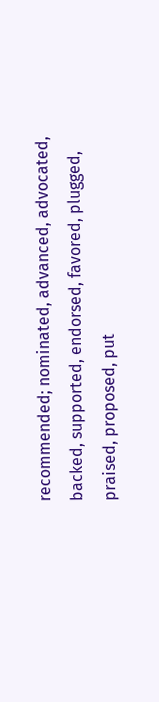recommended; nominated, advanced, advocated, backed, supported, endorsed, favored, plugged, praised, proposed, put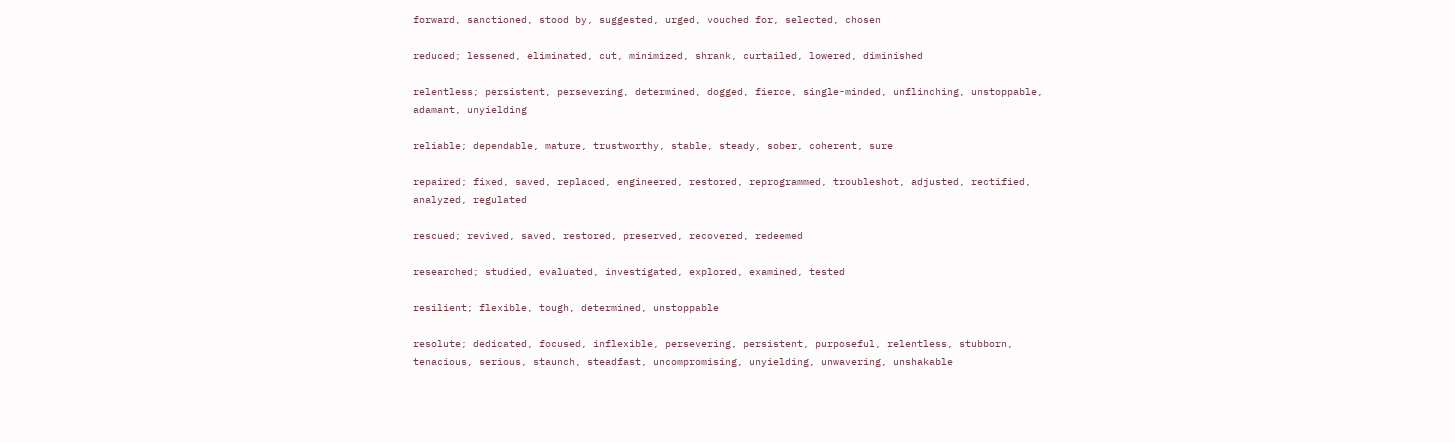forward, sanctioned, stood by, suggested, urged, vouched for, selected, chosen

reduced; lessened, eliminated, cut, minimized, shrank, curtailed, lowered, diminished

relentless; persistent, persevering, determined, dogged, fierce, single-minded, unflinching, unstoppable, adamant, unyielding

reliable; dependable, mature, trustworthy, stable, steady, sober, coherent, sure

repaired; fixed, saved, replaced, engineered, restored, reprogrammed, troubleshot, adjusted, rectified, analyzed, regulated

rescued; revived, saved, restored, preserved, recovered, redeemed

researched; studied, evaluated, investigated, explored, examined, tested

resilient; flexible, tough, determined, unstoppable

resolute; dedicated, focused, inflexible, persevering, persistent, purposeful, relentless, stubborn, tenacious, serious, staunch, steadfast, uncompromising, unyielding, unwavering, unshakable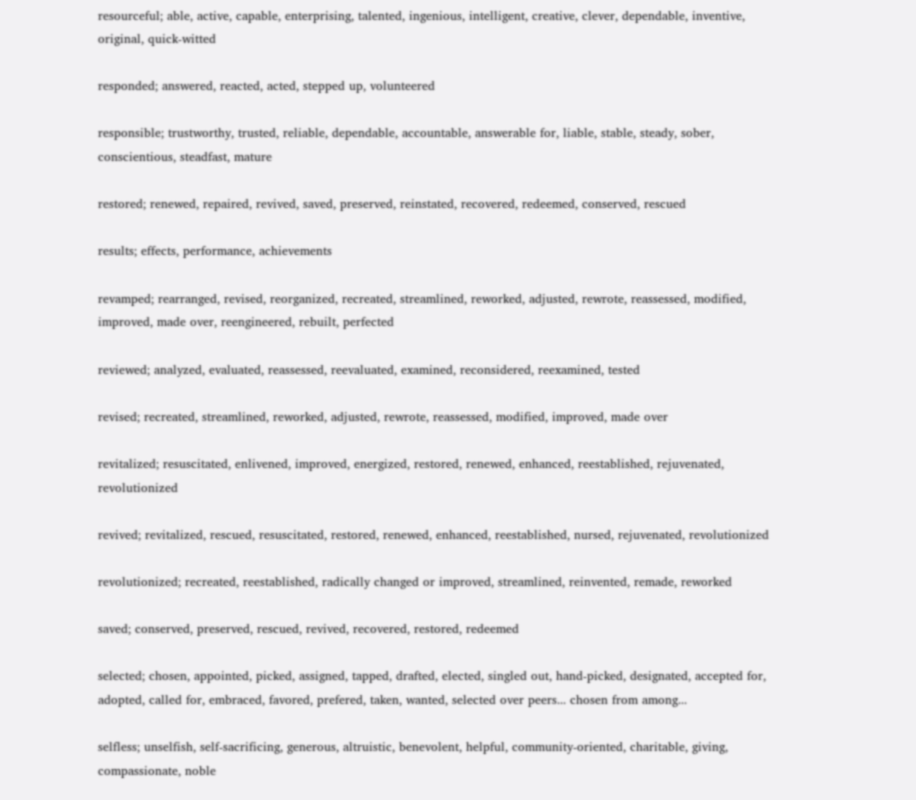resourceful; able, active, capable, enterprising, talented, ingenious, intelligent, creative, clever, dependable, inventive, original, quick-witted

responded; answered, reacted, acted, stepped up, volunteered

responsible; trustworthy, trusted, reliable, dependable, accountable, answerable for, liable, stable, steady, sober, conscientious, steadfast, mature

restored; renewed, repaired, revived, saved, preserved, reinstated, recovered, redeemed, conserved, rescued

results; effects, performance, achievements

revamped; rearranged, revised, reorganized, recreated, streamlined, reworked, adjusted, rewrote, reassessed, modified, improved, made over, reengineered, rebuilt, perfected

reviewed; analyzed, evaluated, reassessed, reevaluated, examined, reconsidered, reexamined, tested

revised; recreated, streamlined, reworked, adjusted, rewrote, reassessed, modified, improved, made over

revitalized; resuscitated, enlivened, improved, energized, restored, renewed, enhanced, reestablished, rejuvenated, revolutionized

revived; revitalized, rescued, resuscitated, restored, renewed, enhanced, reestablished, nursed, rejuvenated, revolutionized

revolutionized; recreated, reestablished, radically changed or improved, streamlined, reinvented, remade, reworked

saved; conserved, preserved, rescued, revived, recovered, restored, redeemed

selected; chosen, appointed, picked, assigned, tapped, drafted, elected, singled out, hand-picked, designated, accepted for, adopted, called for, embraced, favored, prefered, taken, wanted, selected over peers... chosen from among...

selfless; unselfish, self-sacrificing, generous, altruistic, benevolent, helpful, community-oriented, charitable, giving, compassionate, noble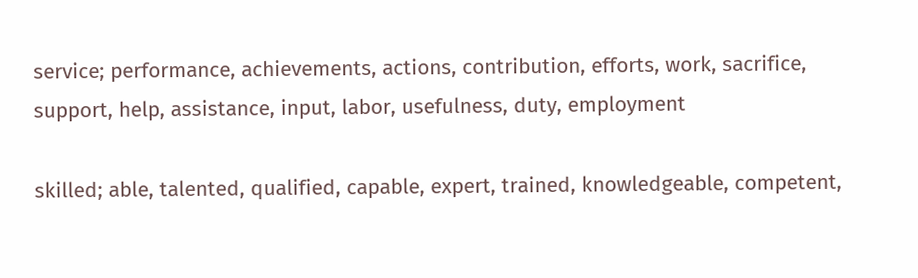service; performance, achievements, actions, contribution, efforts, work, sacrifice, support, help, assistance, input, labor, usefulness, duty, employment

skilled; able, talented, qualified, capable, expert, trained, knowledgeable, competent,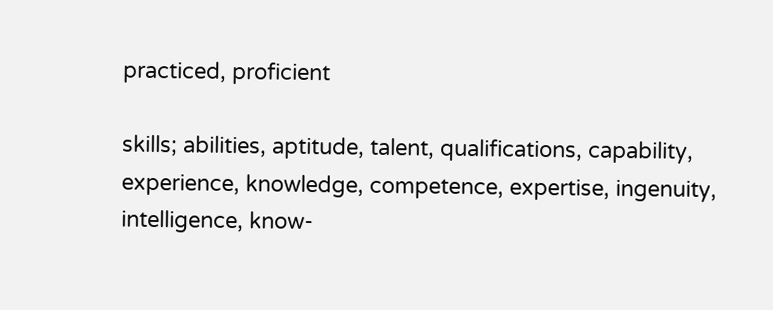practiced, proficient

skills; abilities, aptitude, talent, qualifications, capability, experience, knowledge, competence, expertise, ingenuity, intelligence, know-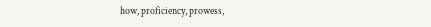how, proficiency, prowess,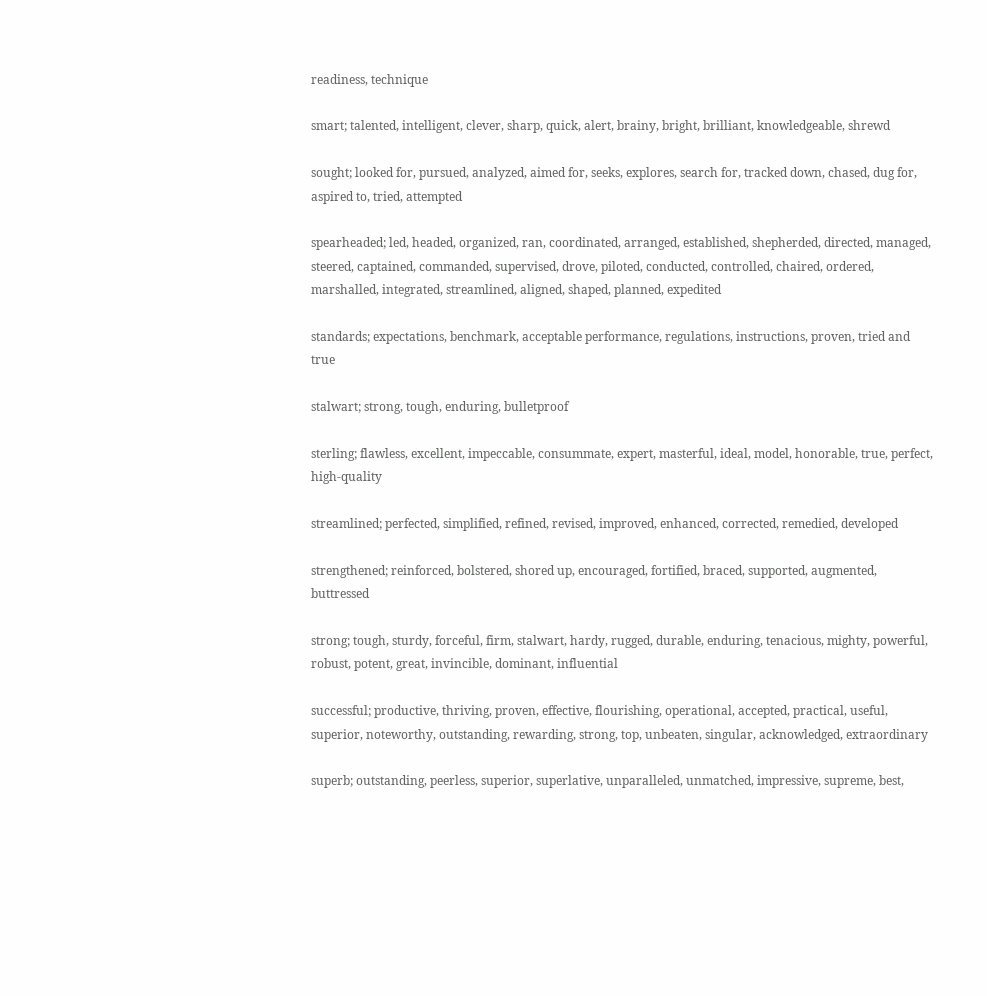readiness, technique

smart; talented, intelligent, clever, sharp, quick, alert, brainy, bright, brilliant, knowledgeable, shrewd

sought; looked for, pursued, analyzed, aimed for, seeks, explores, search for, tracked down, chased, dug for, aspired to, tried, attempted

spearheaded; led, headed, organized, ran, coordinated, arranged, established, shepherded, directed, managed, steered, captained, commanded, supervised, drove, piloted, conducted, controlled, chaired, ordered, marshalled, integrated, streamlined, aligned, shaped, planned, expedited

standards; expectations, benchmark, acceptable performance, regulations, instructions, proven, tried and true

stalwart; strong, tough, enduring, bulletproof

sterling; flawless, excellent, impeccable, consummate, expert, masterful, ideal, model, honorable, true, perfect, high-quality

streamlined; perfected, simplified, refined, revised, improved, enhanced, corrected, remedied, developed

strengthened; reinforced, bolstered, shored up, encouraged, fortified, braced, supported, augmented, buttressed

strong; tough, sturdy, forceful, firm, stalwart, hardy, rugged, durable, enduring, tenacious, mighty, powerful, robust, potent, great, invincible, dominant, influential

successful; productive, thriving, proven, effective, flourishing, operational, accepted, practical, useful, superior, noteworthy, outstanding, rewarding, strong, top, unbeaten, singular, acknowledged, extraordinary

superb; outstanding, peerless, superior, superlative, unparalleled, unmatched, impressive, supreme, best,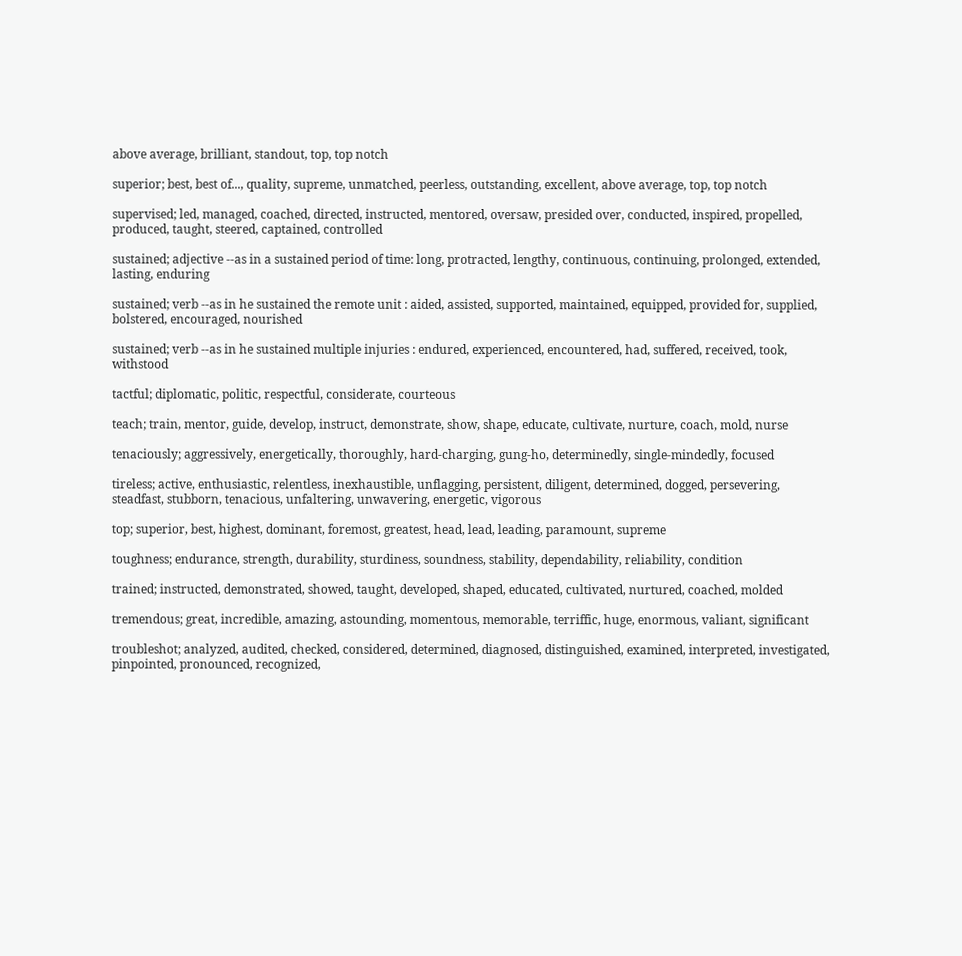above average, brilliant, standout, top, top notch

superior; best, best of..., quality, supreme, unmatched, peerless, outstanding, excellent, above average, top, top notch

supervised; led, managed, coached, directed, instructed, mentored, oversaw, presided over, conducted, inspired, propelled, produced, taught, steered, captained, controlled

sustained; adjective --as in a sustained period of time: long, protracted, lengthy, continuous, continuing, prolonged, extended, lasting, enduring

sustained; verb --as in he sustained the remote unit : aided, assisted, supported, maintained, equipped, provided for, supplied, bolstered, encouraged, nourished

sustained; verb --as in he sustained multiple injuries : endured, experienced, encountered, had, suffered, received, took, withstood

tactful; diplomatic, politic, respectful, considerate, courteous

teach; train, mentor, guide, develop, instruct, demonstrate, show, shape, educate, cultivate, nurture, coach, mold, nurse

tenaciously; aggressively, energetically, thoroughly, hard-charging, gung-ho, determinedly, single-mindedly, focused

tireless; active, enthusiastic, relentless, inexhaustible, unflagging, persistent, diligent, determined, dogged, persevering, steadfast, stubborn, tenacious, unfaltering, unwavering, energetic, vigorous

top; superior, best, highest, dominant, foremost, greatest, head, lead, leading, paramount, supreme

toughness; endurance, strength, durability, sturdiness, soundness, stability, dependability, reliability, condition

trained; instructed, demonstrated, showed, taught, developed, shaped, educated, cultivated, nurtured, coached, molded

tremendous; great, incredible, amazing, astounding, momentous, memorable, terriffic, huge, enormous, valiant, significant

troubleshot; analyzed, audited, checked, considered, determined, diagnosed, distinguished, examined, interpreted, investigated, pinpointed, pronounced, recognized,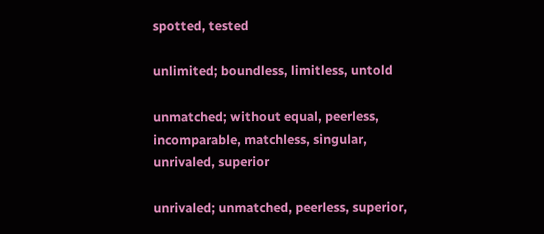spotted, tested

unlimited; boundless, limitless, untold

unmatched; without equal, peerless, incomparable, matchless, singular, unrivaled, superior

unrivaled; unmatched, peerless, superior,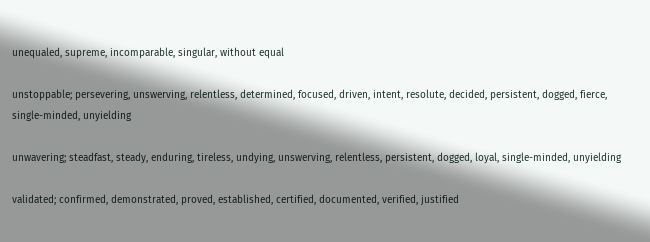unequaled, supreme, incomparable, singular, without equal

unstoppable; persevering, unswerving, relentless, determined, focused, driven, intent, resolute, decided, persistent, dogged, fierce, single-minded, unyielding

unwavering; steadfast, steady, enduring, tireless, undying, unswerving, relentless, persistent, dogged, loyal, single-minded, unyielding

validated; confirmed, demonstrated, proved, established, certified, documented, verified, justified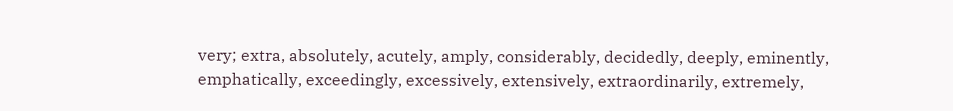very; extra, absolutely, acutely, amply, considerably, decidedly, deeply, eminently, emphatically, exceedingly, excessively, extensively, extraordinarily, extremely,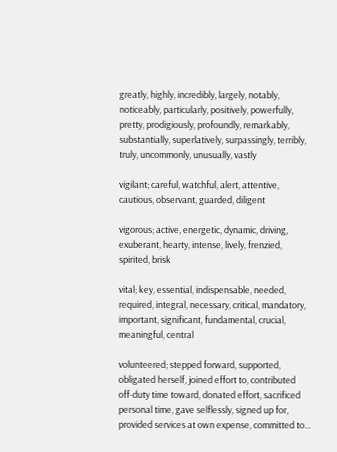greatly, highly, incredibly, largely, notably, noticeably, particularly, positively, powerfully, pretty, prodigiously, profoundly, remarkably, substantially, superlatively, surpassingly, terribly, truly, uncommonly, unusually, vastly

vigilant; careful, watchful, alert, attentive, cautious, observant, guarded, diligent

vigorous; active, energetic, dynamic, driving, exuberant, hearty, intense, lively, frenzied, spirited, brisk

vital; key, essential, indispensable, needed, required, integral, necessary, critical, mandatory, important, significant, fundamental, crucial, meaningful, central

volunteered; stepped forward, supported, obligated herself, joined effort to, contributed off-duty time toward, donated effort, sacrificed personal time, gave selflessly, signed up for, provided services at own expense, committed to...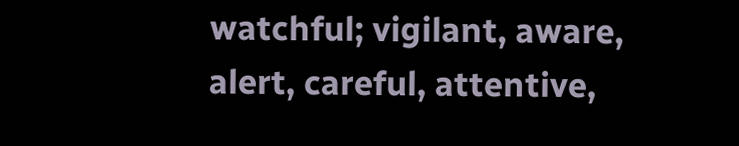watchful; vigilant, aware, alert, careful, attentive,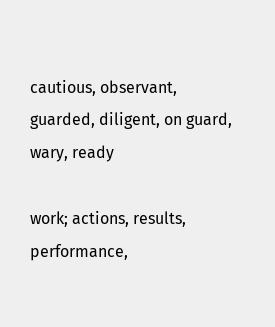cautious, observant, guarded, diligent, on guard, wary, ready

work; actions, results, performance,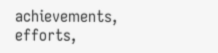achievements, efforts,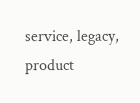service, legacy, product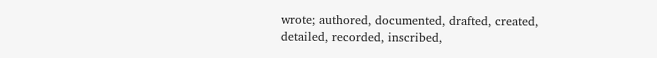wrote; authored, documented, drafted, created, detailed, recorded, inscribed,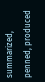summarized, penned, produced